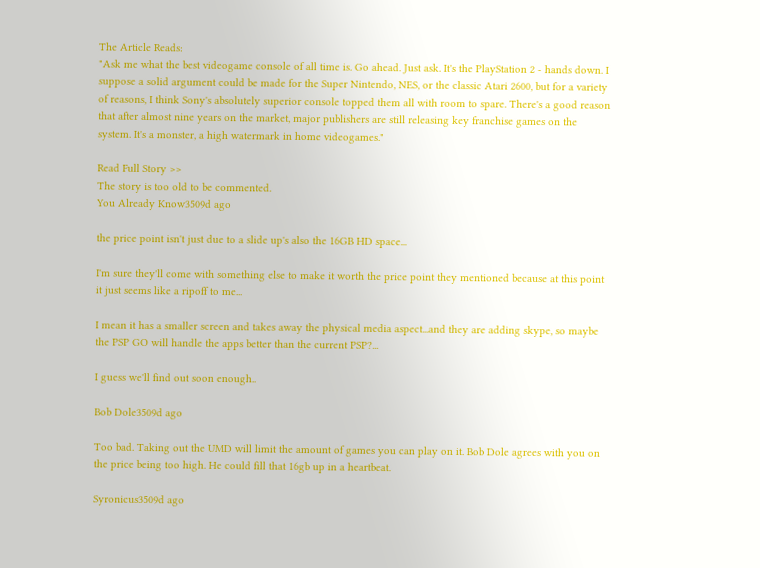The Article Reads:
"Ask me what the best videogame console of all time is. Go ahead. Just ask. It's the PlayStation 2 - hands down. I suppose a solid argument could be made for the Super Nintendo, NES, or the classic Atari 2600, but for a variety of reasons, I think Sony's absolutely superior console topped them all with room to spare. There's a good reason that after almost nine years on the market, major publishers are still releasing key franchise games on the system. It's a monster, a high watermark in home videogames."

Read Full Story >>
The story is too old to be commented.
You Already Know3509d ago

the price point isn't just due to a slide up's also the 16GB HD space...

I'm sure they'll come with something else to make it worth the price point they mentioned because at this point it just seems like a ripoff to me...

I mean it has a smaller screen and takes away the physical media aspect...and they are adding skype, so maybe the PSP GO will handle the apps better than the current PSP?...

I guess we'll find out soon enough..

Bob Dole3509d ago

Too bad. Taking out the UMD will limit the amount of games you can play on it. Bob Dole agrees with you on the price being too high. He could fill that 16gb up in a heartbeat.

Syronicus3509d ago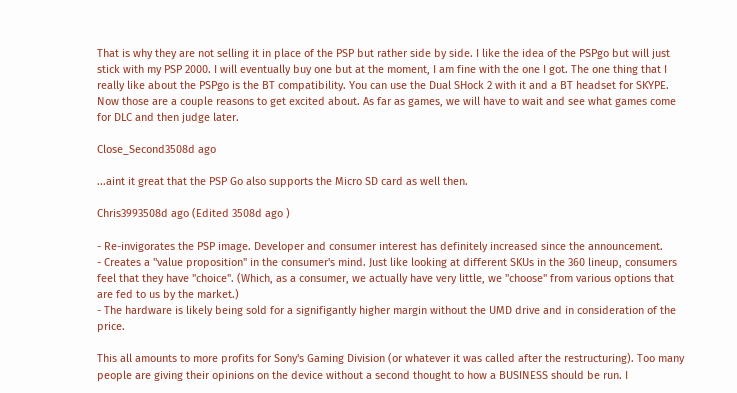That is why they are not selling it in place of the PSP but rather side by side. I like the idea of the PSPgo but will just stick with my PSP 2000. I will eventually buy one but at the moment, I am fine with the one I got. The one thing that I really like about the PSPgo is the BT compatibility. You can use the Dual SHock 2 with it and a BT headset for SKYPE. Now those are a couple reasons to get excited about. As far as games, we will have to wait and see what games come for DLC and then judge later.

Close_Second3508d ago

...aint it great that the PSP Go also supports the Micro SD card as well then.

Chris3993508d ago (Edited 3508d ago )

- Re-invigorates the PSP image. Developer and consumer interest has definitely increased since the announcement.
- Creates a "value proposition" in the consumer's mind. Just like looking at different SKUs in the 360 lineup, consumers feel that they have "choice". (Which, as a consumer, we actually have very little, we "choose" from various options that are fed to us by the market.)
- The hardware is likely being sold for a signifigantly higher margin without the UMD drive and in consideration of the price.

This all amounts to more profits for Sony's Gaming Division (or whatever it was called after the restructuring). Too many people are giving their opinions on the device without a second thought to how a BUSINESS should be run. I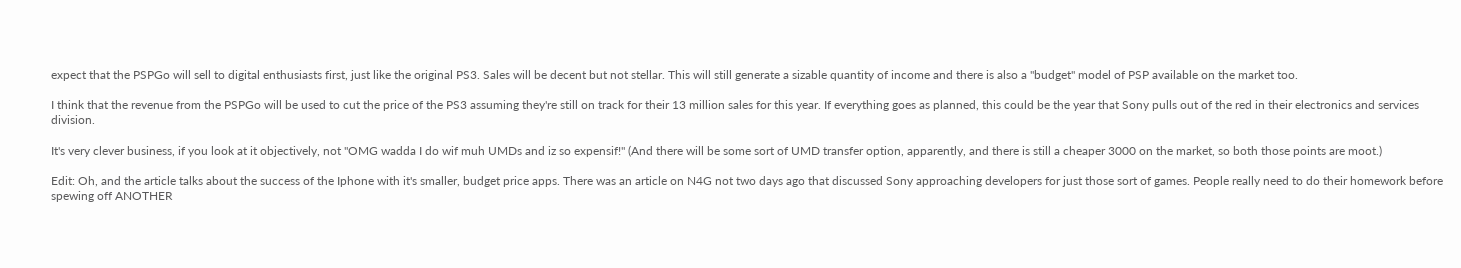expect that the PSPGo will sell to digital enthusiasts first, just like the original PS3. Sales will be decent but not stellar. This will still generate a sizable quantity of income and there is also a "budget" model of PSP available on the market too.

I think that the revenue from the PSPGo will be used to cut the price of the PS3 assuming they're still on track for their 13 million sales for this year. If everything goes as planned, this could be the year that Sony pulls out of the red in their electronics and services division.

It's very clever business, if you look at it objectively, not "OMG wadda I do wif muh UMDs and iz so expensif!" (And there will be some sort of UMD transfer option, apparently, and there is still a cheaper 3000 on the market, so both those points are moot.)

Edit: Oh, and the article talks about the success of the Iphone with it's smaller, budget price apps. There was an article on N4G not two days ago that discussed Sony approaching developers for just those sort of games. People really need to do their homework before spewing off ANOTHER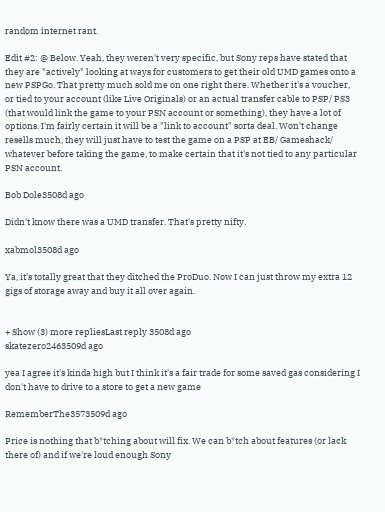random internet rant.

Edit #2: @ Below. Yeah, they weren't very specific, but Sony reps have stated that they are "actively" looking at ways for customers to get their old UMD games onto a new PSPGo. That pretty much sold me on one right there. Whether it's a voucher, or tied to your account (like Live Originals) or an actual transfer cable to PSP/ PS3 (that would link the game to your PSN account or something), they have a lot of options. I'm fairly certain it will be a "link to account" sorta deal. Won't change resells much, they will just have to test the game on a PSP at EB/ Gameshack/ whatever before taking the game, to make certain that it's not tied to any particular PSN account.

Bob Dole3508d ago

Didn't know there was a UMD transfer. That's pretty nifty.

xabmol3508d ago

Ya, it's totally great that they ditched the ProDuo. Now I can just throw my extra 12 gigs of storage away and buy it all over again.


+ Show (3) more repliesLast reply 3508d ago
skatezero2463509d ago

yea I agree it's kinda high but I think it's a fair trade for some saved gas considering I don't have to drive to a store to get a new game

RememberThe3573509d ago

Price is nothing that b*tching about will fix. We can b*tch about features (or lack there of) and if we're loud enough Sony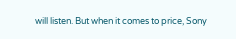will listen. But when it comes to price, Sony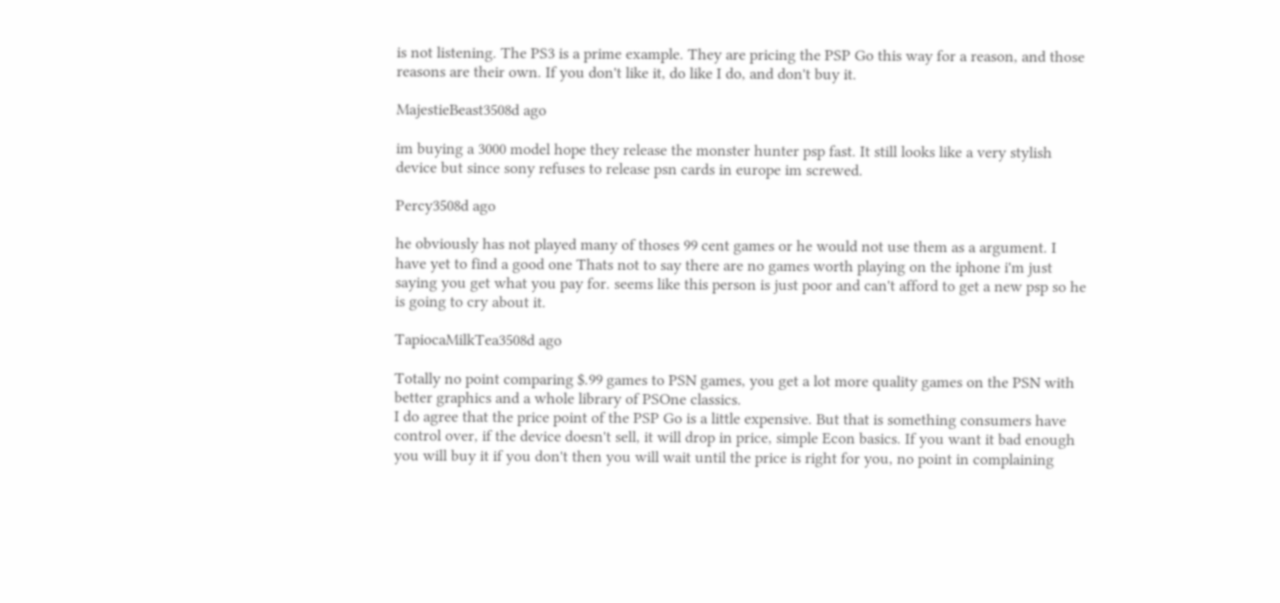is not listening. The PS3 is a prime example. They are pricing the PSP Go this way for a reason, and those reasons are their own. If you don't like it, do like I do, and don't buy it.

MajestieBeast3508d ago

im buying a 3000 model hope they release the monster hunter psp fast. It still looks like a very stylish device but since sony refuses to release psn cards in europe im screwed.

Percy3508d ago

he obviously has not played many of thoses 99 cent games or he would not use them as a argument. I have yet to find a good one Thats not to say there are no games worth playing on the iphone i'm just saying you get what you pay for. seems like this person is just poor and can't afford to get a new psp so he is going to cry about it.

TapiocaMilkTea3508d ago

Totally no point comparing $.99 games to PSN games, you get a lot more quality games on the PSN with better graphics and a whole library of PSOne classics.
I do agree that the price point of the PSP Go is a little expensive. But that is something consumers have control over, if the device doesn't sell, it will drop in price, simple Econ basics. If you want it bad enough you will buy it if you don't then you will wait until the price is right for you, no point in complaining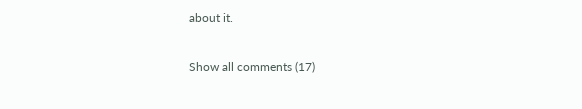about it.

Show all comments (17)